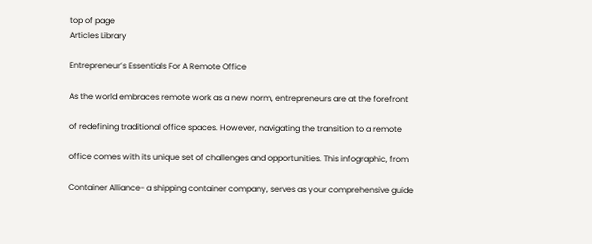top of page
Articles Library

Entrepreneur’s Essentials For A Remote Office

As the world embraces remote work as a new norm, entrepreneurs are at the forefront

of redefining traditional office spaces. However, navigating the transition to a remote

office comes with its unique set of challenges and opportunities. This infographic, from

Container Alliance- a shipping container company, serves as your comprehensive guide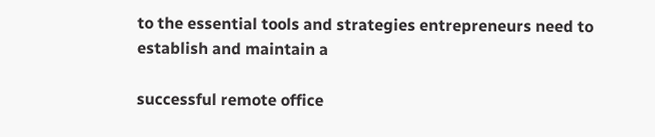to the essential tools and strategies entrepreneurs need to establish and maintain a

successful remote office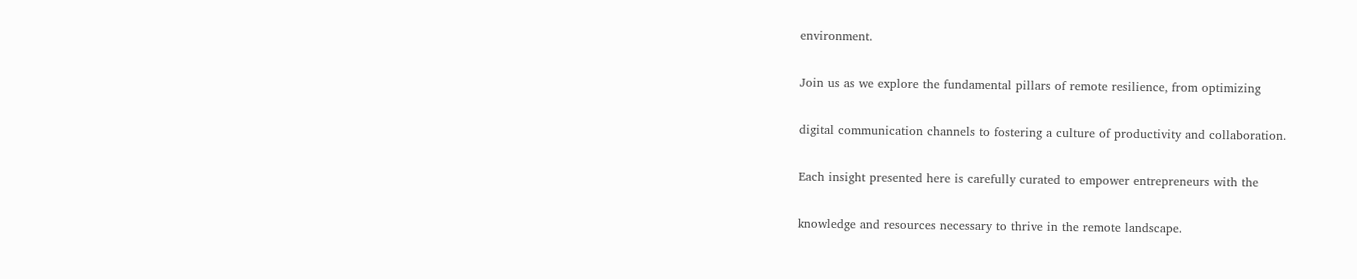environment.

Join us as we explore the fundamental pillars of remote resilience, from optimizing

digital communication channels to fostering a culture of productivity and collaboration.

Each insight presented here is carefully curated to empower entrepreneurs with the

knowledge and resources necessary to thrive in the remote landscape.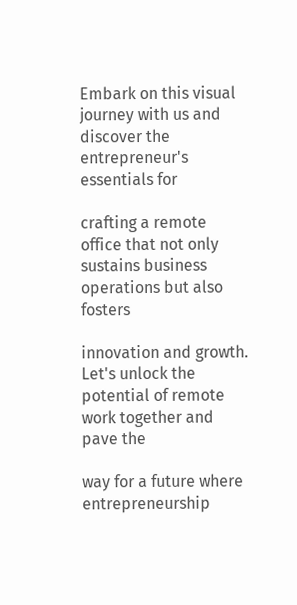Embark on this visual journey with us and discover the entrepreneur's essentials for

crafting a remote office that not only sustains business operations but also fosters

innovation and growth. Let's unlock the potential of remote work together and pave the

way for a future where entrepreneurship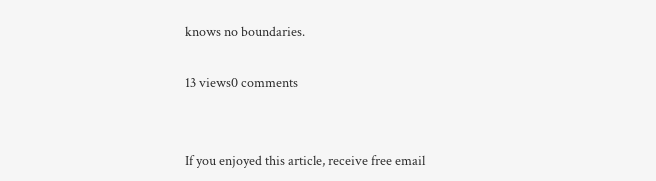knows no boundaries.

13 views0 comments


If you enjoyed this article, receive free email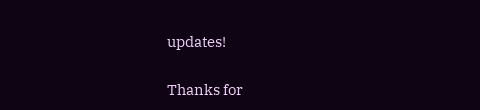updates!

Thanks for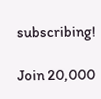subscribing!

Join 20,000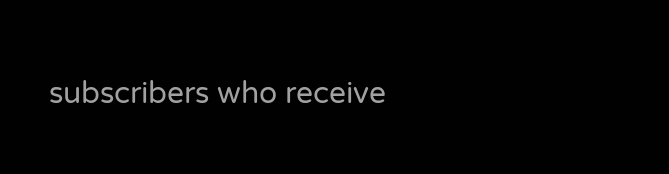subscribers who receive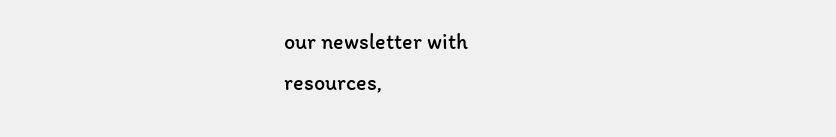our newsletter with
resources,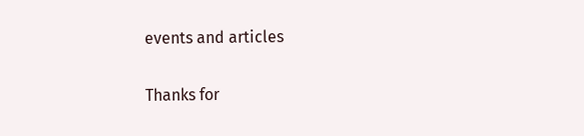events and articles

Thanks for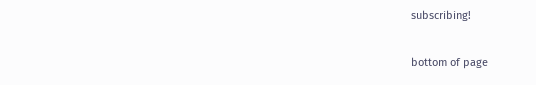subscribing!

bottom of page